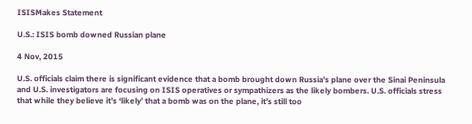ISISMakes Statement

U.S.: ISIS bomb downed Russian plane

4 Nov, 2015

U.S. officials claim there is significant evidence that a bomb brought down Russia’s plane over the Sinai Peninsula and U.S. investigators are focusing on ISIS operatives or sympathizers as the likely bombers. U.S. officials stress that while they believe it’s ‘likely’ that a bomb was on the plane, it’s still too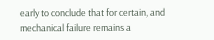early to conclude that for certain, and mechanical failure remains a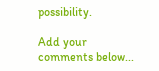possibility.

Add your comments below...